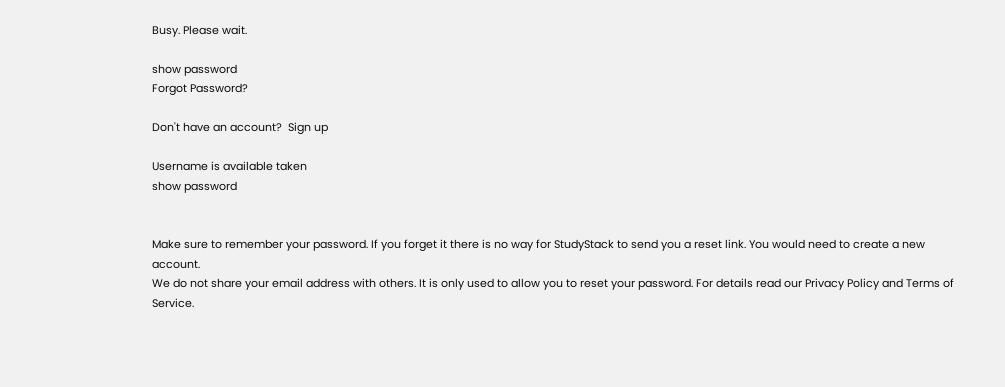Busy. Please wait.

show password
Forgot Password?

Don't have an account?  Sign up

Username is available taken
show password


Make sure to remember your password. If you forget it there is no way for StudyStack to send you a reset link. You would need to create a new account.
We do not share your email address with others. It is only used to allow you to reset your password. For details read our Privacy Policy and Terms of Service.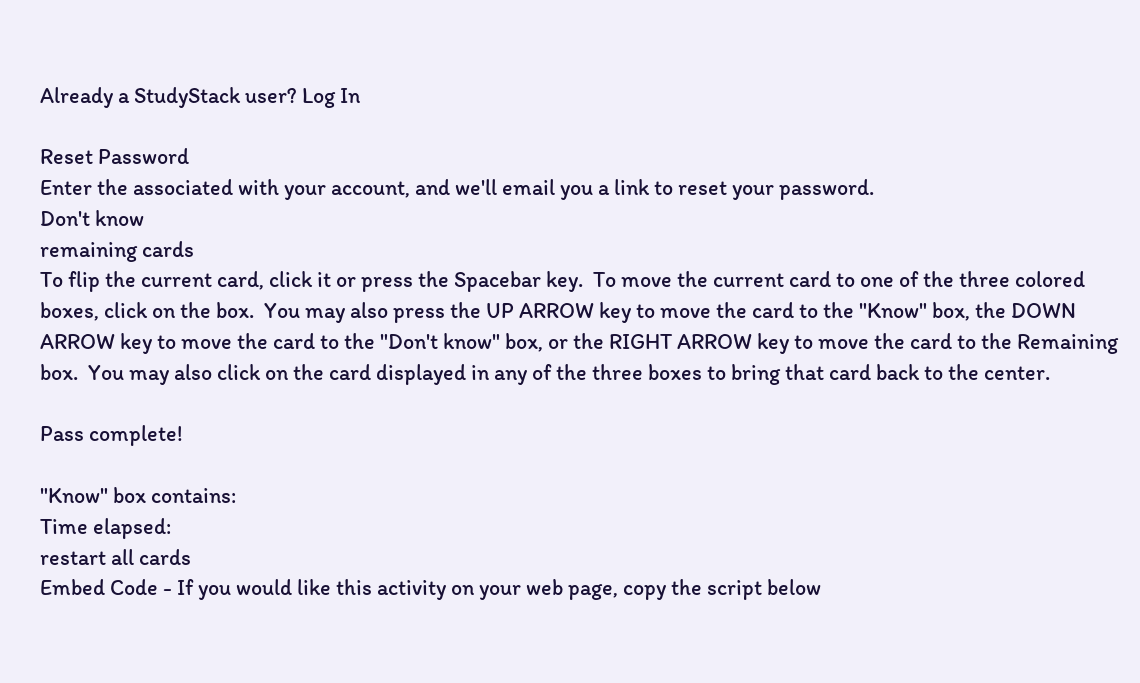Already a StudyStack user? Log In

Reset Password
Enter the associated with your account, and we'll email you a link to reset your password.
Don't know
remaining cards
To flip the current card, click it or press the Spacebar key.  To move the current card to one of the three colored boxes, click on the box.  You may also press the UP ARROW key to move the card to the "Know" box, the DOWN ARROW key to move the card to the "Don't know" box, or the RIGHT ARROW key to move the card to the Remaining box.  You may also click on the card displayed in any of the three boxes to bring that card back to the center.

Pass complete!

"Know" box contains:
Time elapsed:
restart all cards
Embed Code - If you would like this activity on your web page, copy the script below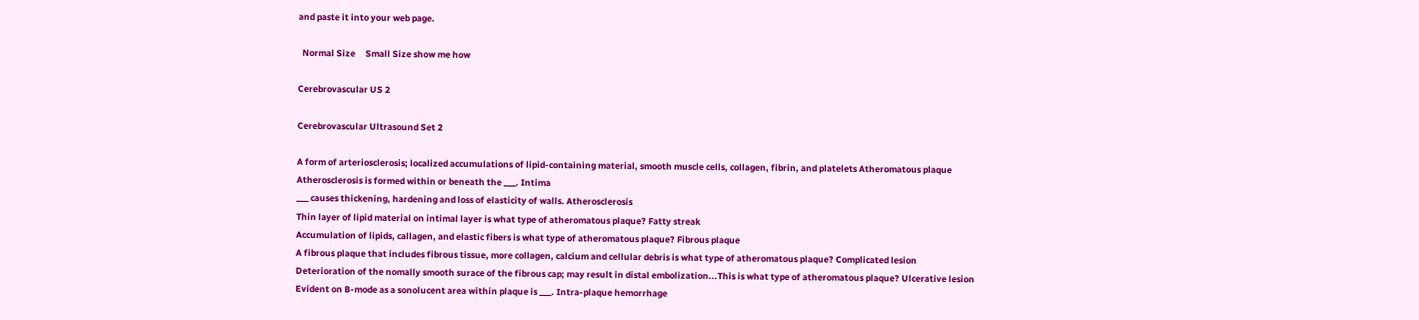and paste it into your web page.

  Normal Size     Small Size show me how

Cerebrovascular US 2

Cerebrovascular Ultrasound Set 2

A form of arteriosclerosis; localized accumulations of lipid-containing material, smooth muscle cells, collagen, fibrin, and platelets Atheromatous plaque
Atherosclerosis is formed within or beneath the ___. Intima
___ causes thickening, hardening and loss of elasticity of walls. Atherosclerosis
Thin layer of lipid material on intimal layer is what type of atheromatous plaque? Fatty streak
Accumulation of lipids, callagen, and elastic fibers is what type of atheromatous plaque? Fibrous plaque
A fibrous plaque that includes fibrous tissue, more collagen, calcium and cellular debris is what type of atheromatous plaque? Complicated lesion
Deterioration of the nomally smooth surace of the fibrous cap; may result in distal embolization...This is what type of atheromatous plaque? Ulcerative lesion
Evident on B-mode as a sonolucent area within plaque is ___. Intra-plaque hemorrhage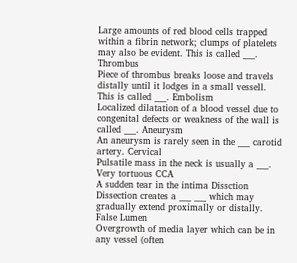Large amounts of red blood cells trapped within a fibrin network; clumps of platelets may also be evident. This is called ___. Thrombus
Piece of thrombus breaks loose and travels distally until it lodges in a small vessell. This is called ___. Embolism
Localized dilatation of a blood vessel due to congenital defects or weakness of the wall is called ___. Aneurysm
An aneurysm is rarely seen in the ___ carotid artery. Cervical
Pulsatile mass in the neck is usually a ___. Very tortuous CCA
A sudden tear in the intima Dissction
Dissection creates a ___ ___ which may gradually extend proximally or distally. False Lumen
Overgrowth of media layer which can be in any vessel (often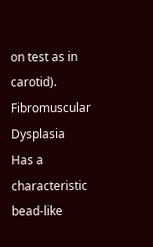on test as in carotid). Fibromuscular Dysplasia
Has a characteristic bead-like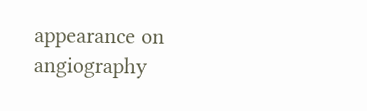appearance on angiography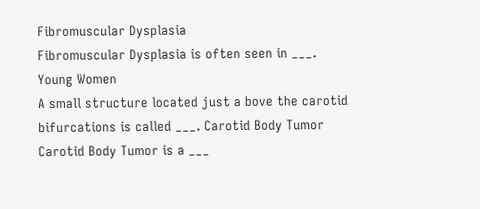Fibromuscular Dysplasia
Fibromuscular Dysplasia is often seen in ___. Young Women
A small structure located just a bove the carotid bifurcations is called ___. Carotid Body Tumor
Carotid Body Tumor is a ___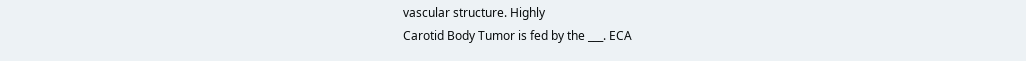vascular structure. Highly
Carotid Body Tumor is fed by the ___. ECA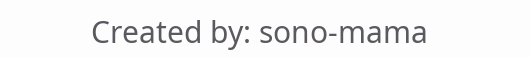Created by: sono-mama